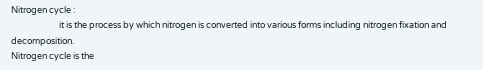Nitrogen cycle :
                        it is the process by which nitrogen is converted into various forms including nitrogen fixation and decomposition.
Nitrogen cycle is the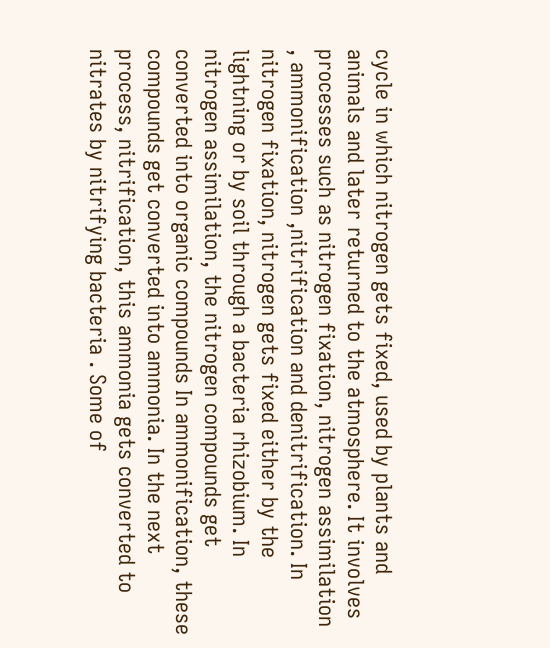cycle in which nitrogen gets fixed, used by plants and animals and later returned to the atmosphere. It involves processes such as nitrogen fixation, nitrogen assimilation , ammonification ,nitrification and denitrification. In nitrogen fixation, nitrogen gets fixed either by the lightning or by soil through a bacteria rhizobium. In nitrogen assimilation, the nitrogen compounds get converted into organic compounds In ammonification, these compounds get converted into ammonia. In the next process, nitrification, this ammonia gets converted to nitrates by nitrifying bacteria . Some of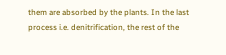them are absorbed by the plants. In the last process i.e. denitrification, the rest of the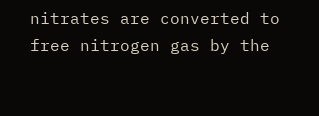nitrates are converted to free nitrogen gas by the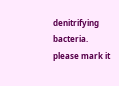denitrifying bacteria.
please mark it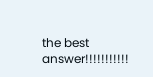the best answer!!!!!!!!!!!